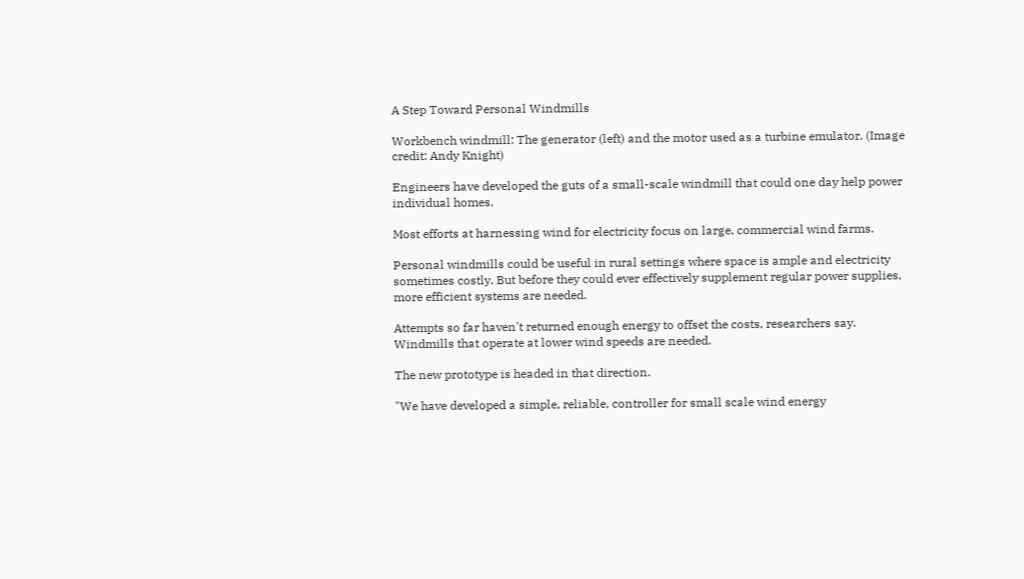A Step Toward Personal Windmills

Workbench windmill: The generator (left) and the motor used as a turbine emulator. (Image credit: Andy Knight)

Engineers have developed the guts of a small-scale windmill that could one day help power individual homes.

Most efforts at harnessing wind for electricity focus on large, commercial wind farms.

Personal windmills could be useful in rural settings where space is ample and electricity sometimes costly. But before they could ever effectively supplement regular power supplies, more efficient systems are needed.

Attempts so far haven't returned enough energy to offset the costs, researchers say. Windmills that operate at lower wind speeds are needed.

The new prototype is headed in that direction.

"We have developed a simple, reliable, controller for small scale wind energy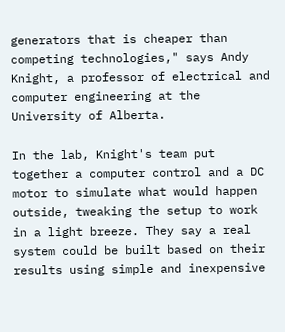generators that is cheaper than competing technologies," says Andy Knight, a professor of electrical and computer engineering at the University of Alberta.

In the lab, Knight's team put together a computer control and a DC motor to simulate what would happen outside, tweaking the setup to work in a light breeze. They say a real system could be built based on their results using simple and inexpensive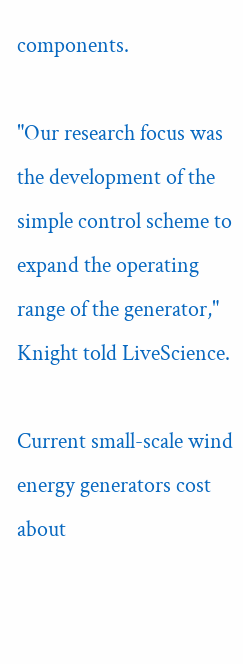components.

"Our research focus was the development of the simple control scheme to expand the operating range of the generator," Knight told LiveScience.

Current small-scale wind energy generators cost about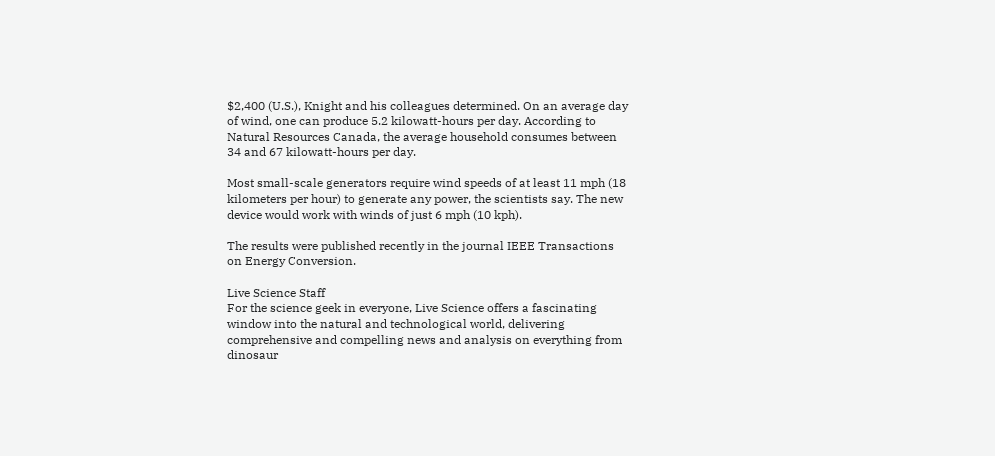$2,400 (U.S.), Knight and his colleagues determined. On an average day of wind, one can produce 5.2 kilowatt-hours per day. According to Natural Resources Canada, the average household consumes between 34 and 67 kilowatt-hours per day.

Most small-scale generators require wind speeds of at least 11 mph (18 kilometers per hour) to generate any power, the scientists say. The new device would work with winds of just 6 mph (10 kph).

The results were published recently in the journal IEEE Transactions on Energy Conversion.

Live Science Staff
For the science geek in everyone, Live Science offers a fascinating window into the natural and technological world, delivering comprehensive and compelling news and analysis on everything from dinosaur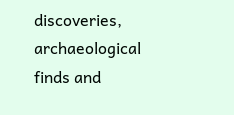discoveries, archaeological finds and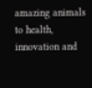amazing animals to health, innovation and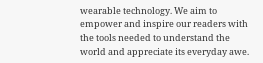wearable technology. We aim to empower and inspire our readers with the tools needed to understand the world and appreciate its everyday awe.